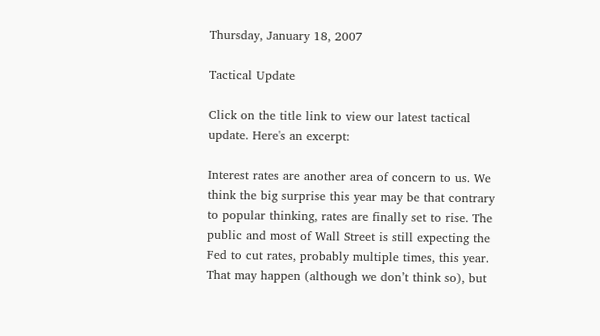Thursday, January 18, 2007

Tactical Update

Click on the title link to view our latest tactical update. Here's an excerpt:

Interest rates are another area of concern to us. We think the big surprise this year may be that contrary to popular thinking, rates are finally set to rise. The public and most of Wall Street is still expecting the Fed to cut rates, probably multiple times, this year. That may happen (although we don’t think so), but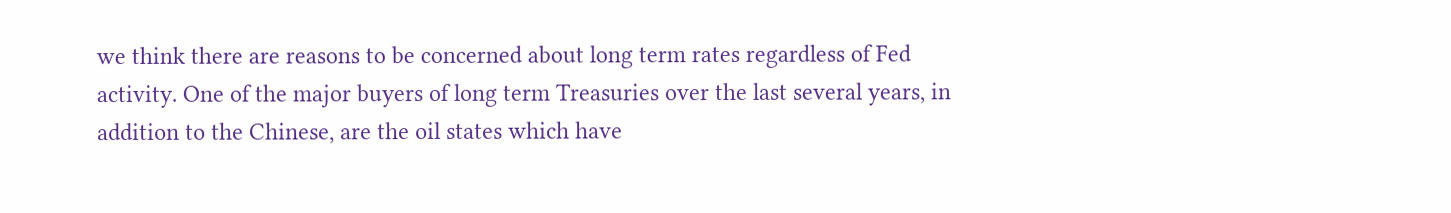we think there are reasons to be concerned about long term rates regardless of Fed activity. One of the major buyers of long term Treasuries over the last several years, in addition to the Chinese, are the oil states which have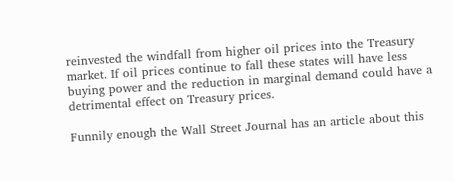reinvested the windfall from higher oil prices into the Treasury market. If oil prices continue to fall these states will have less buying power and the reduction in marginal demand could have a detrimental effect on Treasury prices.

Funnily enough the Wall Street Journal has an article about this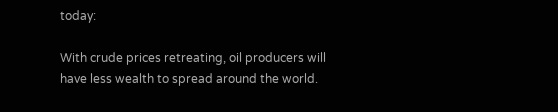today:

With crude prices retreating, oil producers will have less wealth to spread around the world.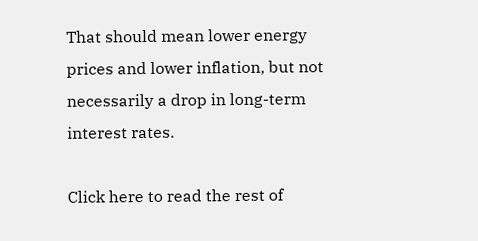That should mean lower energy prices and lower inflation, but not necessarily a drop in long-term interest rates.

Click here to read the rest of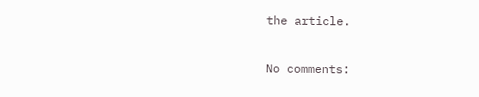the article.

No comments: